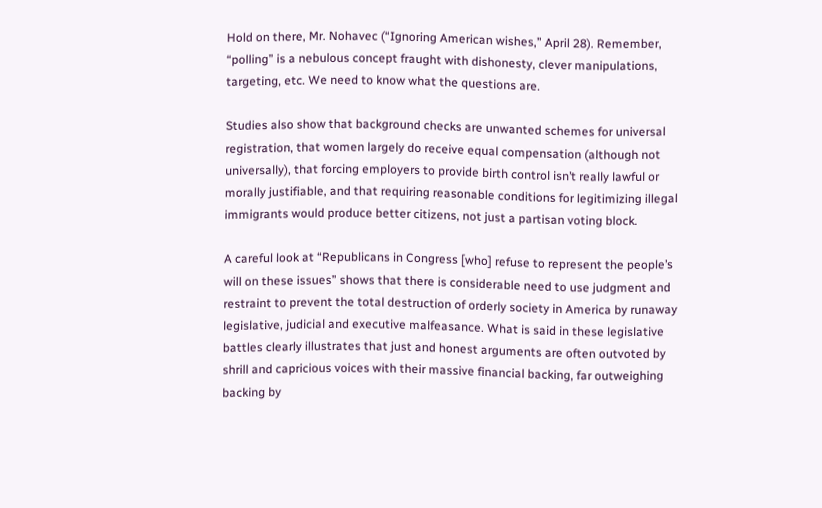Hold on there, Mr. Nohavec (“Ignoring American wishes,” April 28). Remember, “polling” is a nebulous concept fraught with dishonesty, clever manipulations, targeting, etc. We need to know what the questions are.

Studies also show that background checks are unwanted schemes for universal registration, that women largely do receive equal compensation (although not universally), that forcing employers to provide birth control isn’t really lawful or morally justifiable, and that requiring reasonable conditions for legitimizing illegal immigrants would produce better citizens, not just a partisan voting block.

A careful look at “Republicans in Congress [who] refuse to represent the people’s will on these issues” shows that there is considerable need to use judgment and restraint to prevent the total destruction of orderly society in America by runaway legislative, judicial and executive malfeasance. What is said in these legislative battles clearly illustrates that just and honest arguments are often outvoted by shrill and capricious voices with their massive financial backing, far outweighing backing by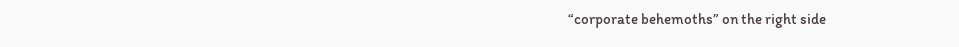“corporate behemoths” on the right side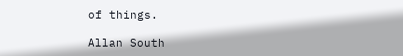of things.

Allan South